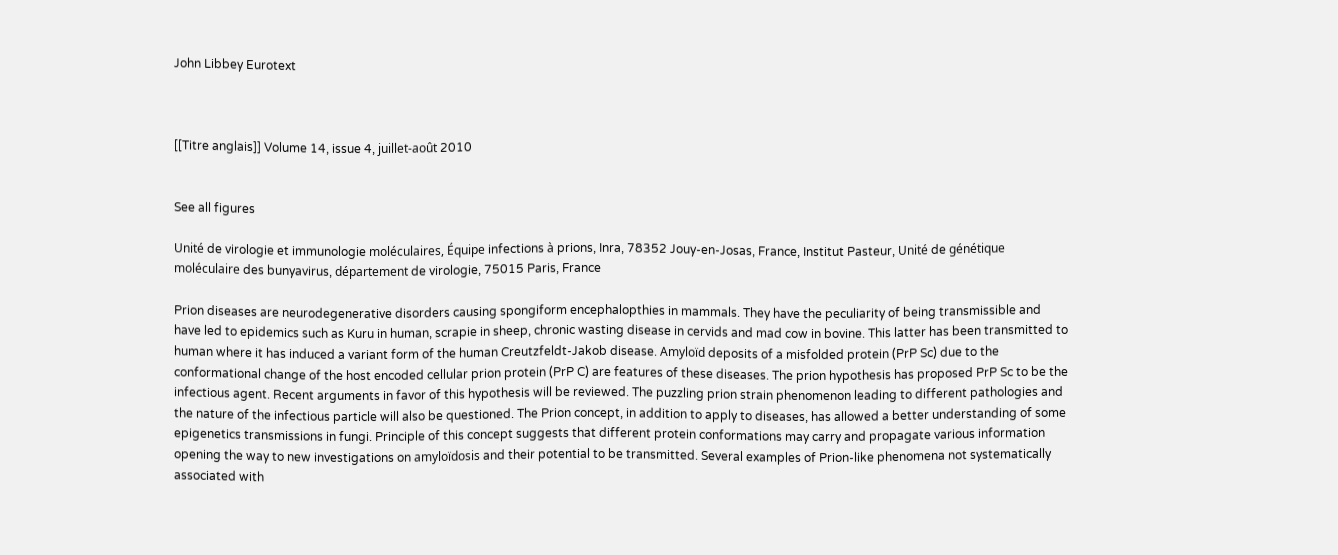John Libbey Eurotext



[[Titre anglais]] Volume 14, issue 4, juillet-août 2010


See all figures

Unité de virologie et immunologie moléculaires, Équipe infections à prions, Inra, 78352 Jouy-en-Josas, France, Institut Pasteur, Unité de génétique moléculaire des bunyavirus, département de virologie, 75015 Paris, France

Prion diseases are neurodegenerative disorders causing spongiform encephalopthies in mammals. They have the peculiarity of being transmissible and have led to epidemics such as Kuru in human, scrapie in sheep, chronic wasting disease in cervids and mad cow in bovine. This latter has been transmitted to human where it has induced a variant form of the human Creutzfeldt-Jakob disease. Amyloïd deposits of a misfolded protein (PrP Sc) due to the conformational change of the host encoded cellular prion protein (PrP C) are features of these diseases. The prion hypothesis has proposed PrP Sc to be the infectious agent. Recent arguments in favor of this hypothesis will be reviewed. The puzzling prion strain phenomenon leading to different pathologies and the nature of the infectious particle will also be questioned. The Prion concept, in addition to apply to diseases, has allowed a better understanding of some epigenetics transmissions in fungi. Principle of this concept suggests that different protein conformations may carry and propagate various information opening the way to new investigations on amyloïdosis and their potential to be transmitted. Several examples of Prion-like phenomena not systematically associated with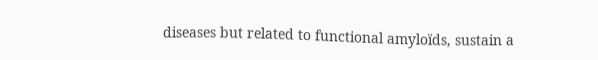diseases but related to functional amyloïds, sustain a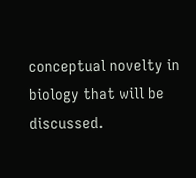conceptual novelty in biology that will be discussed.